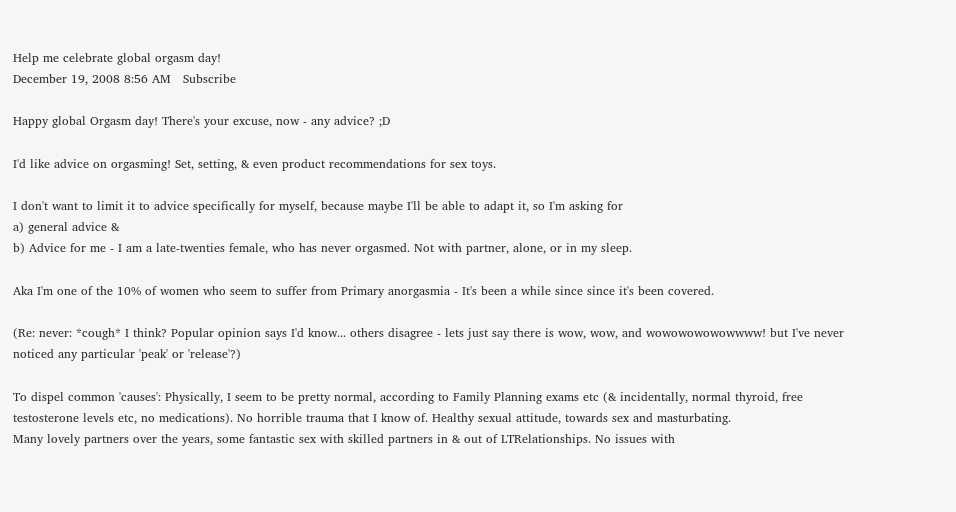Help me celebrate global orgasm day!
December 19, 2008 8:56 AM   Subscribe

Happy global Orgasm day! There's your excuse, now - any advice? ;D

I'd like advice on orgasming! Set, setting, & even product recommendations for sex toys.

I don't want to limit it to advice specifically for myself, because maybe I'll be able to adapt it, so I'm asking for
a) general advice &
b) Advice for me - I am a late-twenties female, who has never orgasmed. Not with partner, alone, or in my sleep.

Aka I'm one of the 10% of women who seem to suffer from Primary anorgasmia - It's been a while since since it's been covered.

(Re: never: *cough* I think? Popular opinion says I'd know... others disagree - lets just say there is wow, wow, and wowowowowowwww! but I've never noticed any particular 'peak' or 'release'?)

To dispel common 'causes': Physically, I seem to be pretty normal, according to Family Planning exams etc (& incidentally, normal thyroid, free testosterone levels etc, no medications). No horrible trauma that I know of. Healthy sexual attitude, towards sex and masturbating.
Many lovely partners over the years, some fantastic sex with skilled partners in & out of LTRelationships. No issues with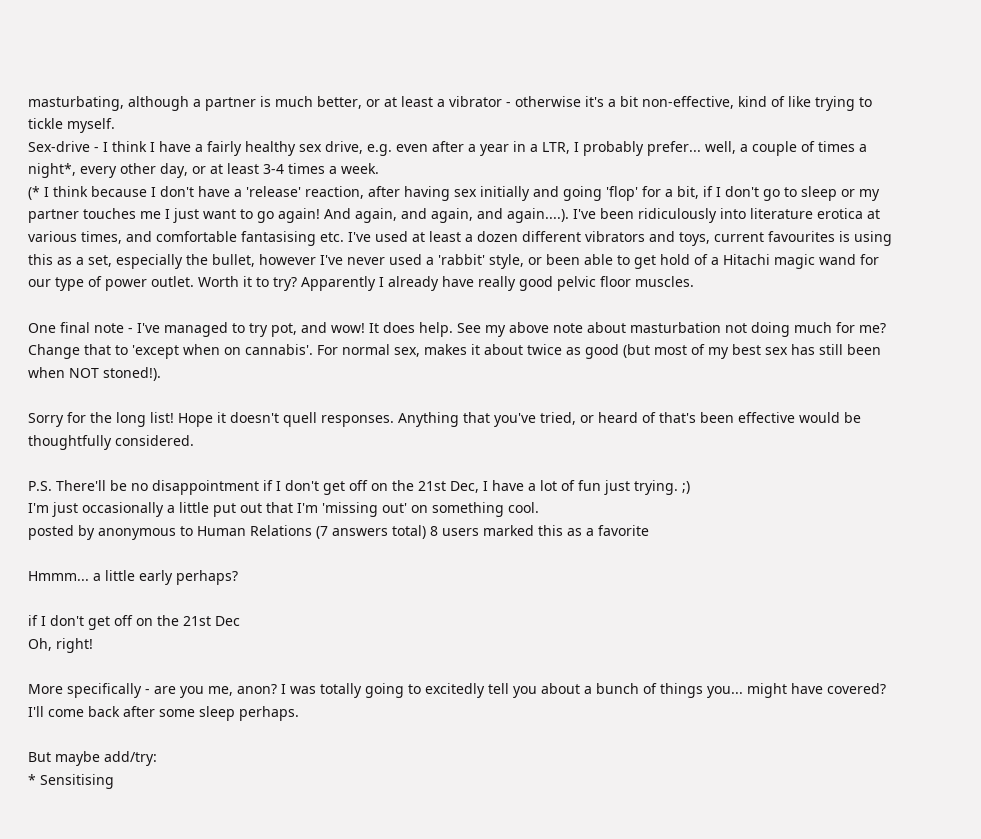masturbating, although a partner is much better, or at least a vibrator - otherwise it's a bit non-effective, kind of like trying to tickle myself.
Sex-drive - I think I have a fairly healthy sex drive, e.g. even after a year in a LTR, I probably prefer... well, a couple of times a night*, every other day, or at least 3-4 times a week.
(* I think because I don't have a 'release' reaction, after having sex initially and going 'flop' for a bit, if I don't go to sleep or my partner touches me I just want to go again! And again, and again, and again....). I've been ridiculously into literature erotica at various times, and comfortable fantasising etc. I've used at least a dozen different vibrators and toys, current favourites is using this as a set, especially the bullet, however I've never used a 'rabbit' style, or been able to get hold of a Hitachi magic wand for our type of power outlet. Worth it to try? Apparently I already have really good pelvic floor muscles.

One final note - I've managed to try pot, and wow! It does help. See my above note about masturbation not doing much for me? Change that to 'except when on cannabis'. For normal sex, makes it about twice as good (but most of my best sex has still been when NOT stoned!).

Sorry for the long list! Hope it doesn't quell responses. Anything that you've tried, or heard of that's been effective would be thoughtfully considered.

P.S. There'll be no disappointment if I don't get off on the 21st Dec, I have a lot of fun just trying. ;)
I'm just occasionally a little put out that I'm 'missing out' on something cool.
posted by anonymous to Human Relations (7 answers total) 8 users marked this as a favorite

Hmmm... a little early perhaps?

if I don't get off on the 21st Dec
Oh, right!

More specifically - are you me, anon? I was totally going to excitedly tell you about a bunch of things you... might have covered? I'll come back after some sleep perhaps.

But maybe add/try:
* Sensitising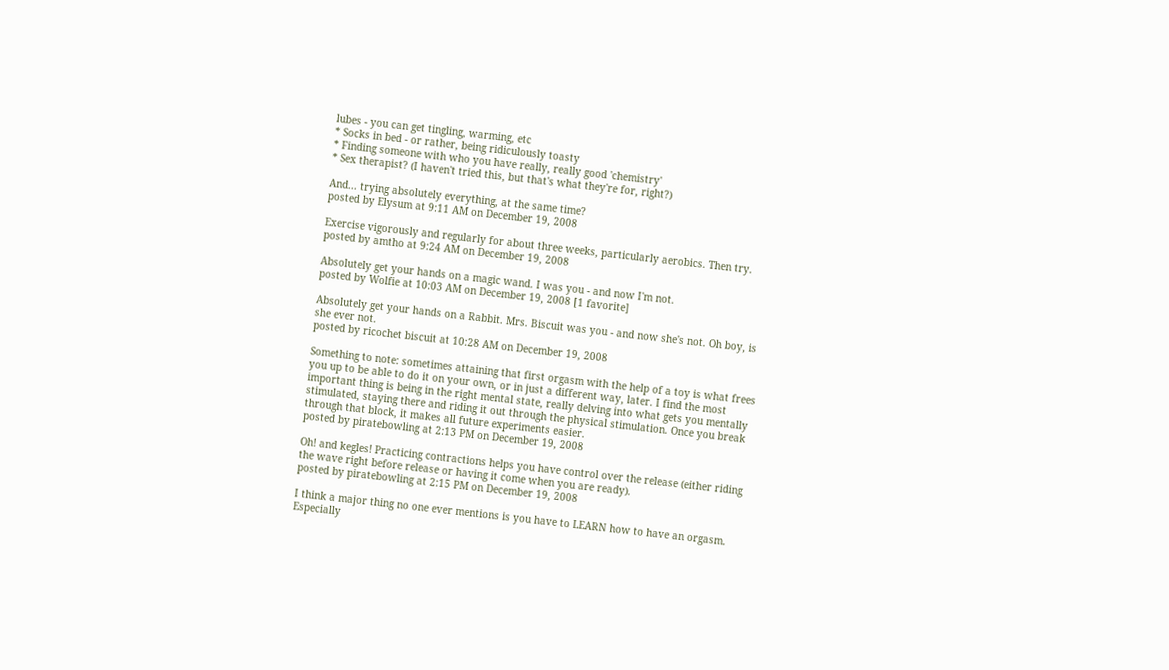lubes - you can get tingling, warming, etc
* Socks in bed - or rather, being ridiculously toasty
* Finding someone with who you have really, really good 'chemistry'
* Sex therapist? (I haven't tried this, but that's what they're for, right?)

And... trying absolutely everything, at the same time?
posted by Elysum at 9:11 AM on December 19, 2008

Exercise vigorously and regularly for about three weeks, particularly aerobics. Then try.
posted by amtho at 9:24 AM on December 19, 2008

Absolutely get your hands on a magic wand. I was you - and now I'm not.
posted by Wolfie at 10:03 AM on December 19, 2008 [1 favorite]

Absolutely get your hands on a Rabbit. Mrs. Biscuit was you - and now she's not. Oh boy, is she ever not.
posted by ricochet biscuit at 10:28 AM on December 19, 2008

Something to note: sometimes attaining that first orgasm with the help of a toy is what frees you up to be able to do it on your own, or in just a different way, later. I find the most important thing is being in the right mental state, really delving into what gets you mentally stimulated, staying there and riding it out through the physical stimulation. Once you break through that block, it makes all future experiments easier.
posted by piratebowling at 2:13 PM on December 19, 2008

Oh! and kegles! Practicing contractions helps you have control over the release (either riding the wave right before release or having it come when you are ready).
posted by piratebowling at 2:15 PM on December 19, 2008

I think a major thing no one ever mentions is you have to LEARN how to have an orgasm. Especially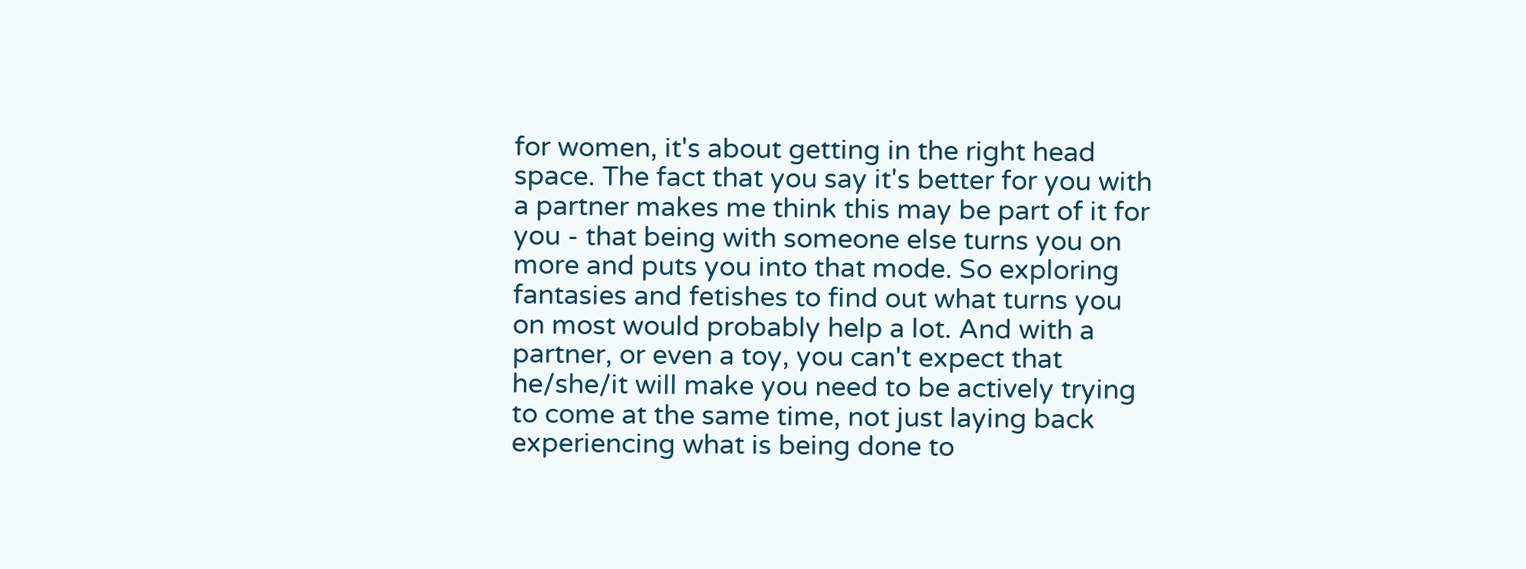for women, it's about getting in the right head space. The fact that you say it's better for you with a partner makes me think this may be part of it for you - that being with someone else turns you on more and puts you into that mode. So exploring fantasies and fetishes to find out what turns you on most would probably help a lot. And with a partner, or even a toy, you can't expect that he/she/it will make you need to be actively trying to come at the same time, not just laying back experiencing what is being done to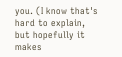you. (I know that's hard to explain, but hopefully it makes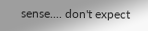sense.... don't expect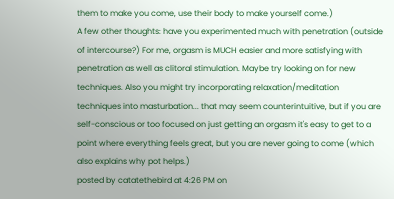them to make you come, use their body to make yourself come.)
A few other thoughts: have you experimented much with penetration (outside of intercourse?) For me, orgasm is MUCH easier and more satisfying with penetration as well as clitoral stimulation. Maybe try looking on for new techniques. Also you might try incorporating relaxation/meditation techniques into masturbation... that may seem counterintuitive, but if you are self-conscious or too focused on just getting an orgasm it's easy to get to a point where everything feels great, but you are never going to come (which also explains why pot helps.)
posted by catatethebird at 4:26 PM on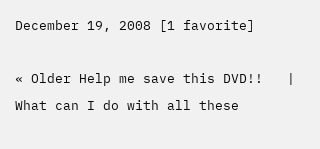December 19, 2008 [1 favorite]

« Older Help me save this DVD!!   |   What can I do with all these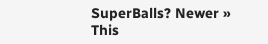SuperBalls? Newer »
This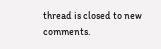thread is closed to new comments.